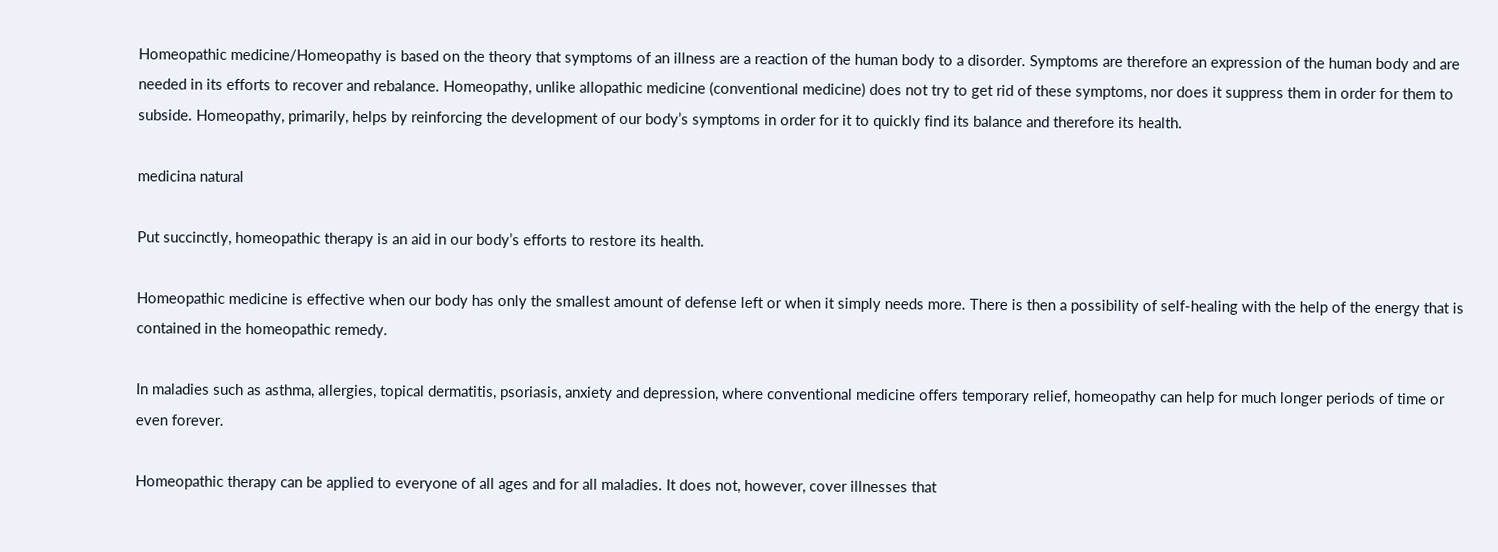Homeopathic medicine/Homeopathy is based on the theory that symptoms of an illness are a reaction of the human body to a disorder. Symptoms are therefore an expression of the human body and are needed in its efforts to recover and rebalance. Homeopathy, unlike allopathic medicine (conventional medicine) does not try to get rid of these symptoms, nor does it suppress them in order for them to subside. Homeopathy, primarily, helps by reinforcing the development of our body’s symptoms in order for it to quickly find its balance and therefore its health.

medicina natural

Put succinctly, homeopathic therapy is an aid in our body’s efforts to restore its health.

Homeopathic medicine is effective when our body has only the smallest amount of defense left or when it simply needs more. There is then a possibility of self-healing with the help of the energy that is contained in the homeopathic remedy.

In maladies such as asthma, allergies, topical dermatitis, psoriasis, anxiety and depression, where conventional medicine offers temporary relief, homeopathy can help for much longer periods of time or even forever.

Homeopathic therapy can be applied to everyone of all ages and for all maladies. It does not, however, cover illnesses that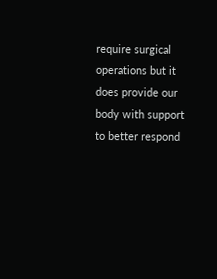require surgical operations but it does provide our body with support to better respond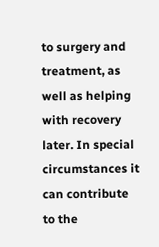to surgery and treatment, as well as helping with recovery later. In special circumstances it can contribute to the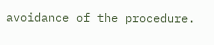avoidance of the procedure.